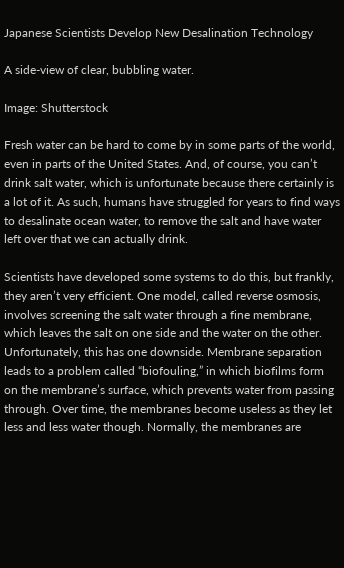Japanese Scientists Develop New Desalination Technology

A side-view of clear, bubbling water.

Image: Shutterstock

Fresh water can be hard to come by in some parts of the world, even in parts of the United States. And, of course, you can’t drink salt water, which is unfortunate because there certainly is a lot of it. As such, humans have struggled for years to find ways to desalinate ocean water, to remove the salt and have water left over that we can actually drink.

Scientists have developed some systems to do this, but frankly, they aren’t very efficient. One model, called reverse osmosis, involves screening the salt water through a fine membrane, which leaves the salt on one side and the water on the other. Unfortunately, this has one downside. Membrane separation leads to a problem called “biofouling,” in which biofilms form on the membrane’s surface, which prevents water from passing through. Over time, the membranes become useless as they let less and less water though. Normally, the membranes are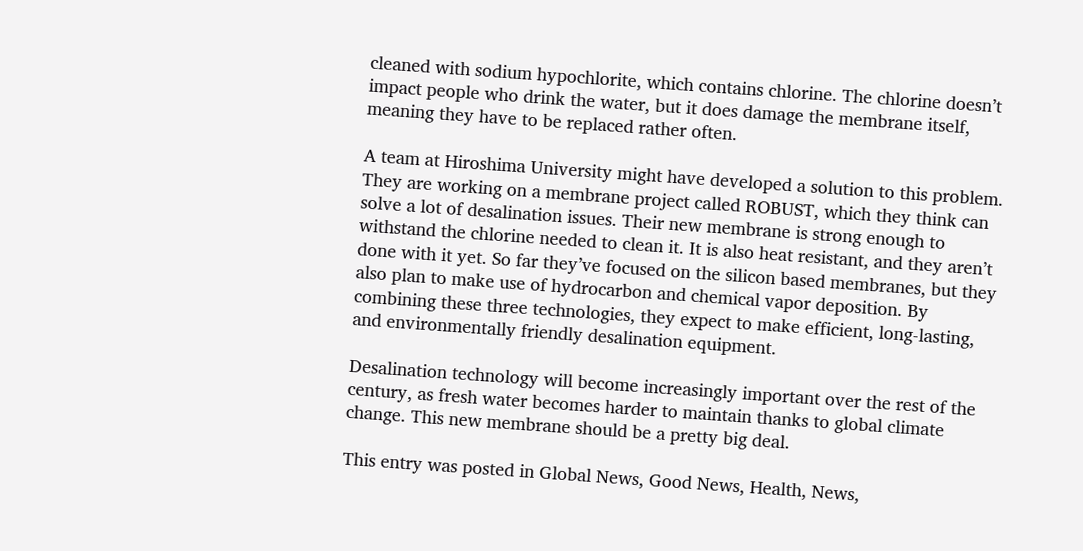cleaned with sodium hypochlorite, which contains chlorine. The chlorine doesn’t impact people who drink the water, but it does damage the membrane itself, meaning they have to be replaced rather often.

A team at Hiroshima University might have developed a solution to this problem. They are working on a membrane project called ROBUST, which they think can solve a lot of desalination issues. Their new membrane is strong enough to withstand the chlorine needed to clean it. It is also heat resistant, and they aren’t done with it yet. So far they’ve focused on the silicon based membranes, but they also plan to make use of hydrocarbon and chemical vapor deposition. By combining these three technologies, they expect to make efficient, long-lasting, and environmentally friendly desalination equipment.

Desalination technology will become increasingly important over the rest of the century, as fresh water becomes harder to maintain thanks to global climate change. This new membrane should be a pretty big deal.

This entry was posted in Global News, Good News, Health, News,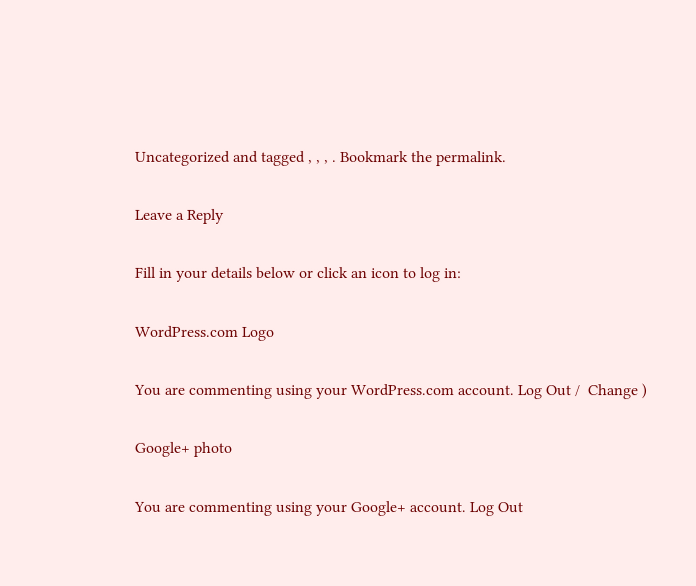Uncategorized and tagged , , , . Bookmark the permalink.

Leave a Reply

Fill in your details below or click an icon to log in:

WordPress.com Logo

You are commenting using your WordPress.com account. Log Out /  Change )

Google+ photo

You are commenting using your Google+ account. Log Out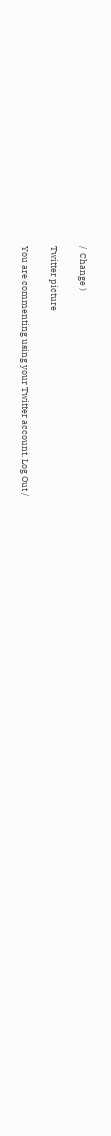/  Change )

Twitter picture

You are commenting using your Twitter account. Log Out /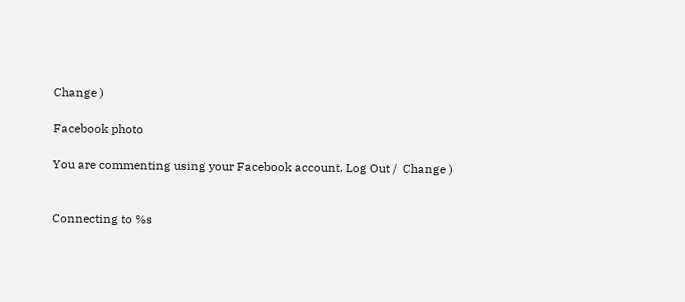Change )

Facebook photo

You are commenting using your Facebook account. Log Out /  Change )


Connecting to %s